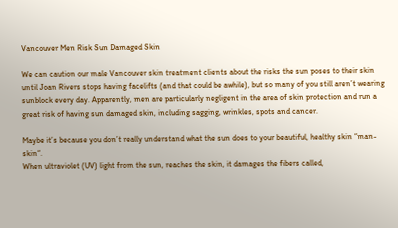Vancouver Men Risk Sun Damaged Skin

We can caution our male Vancouver skin treatment clients about the risks the sun poses to their skin until Joan Rivers stops having facelifts (and that could be awhile), but so many of you still aren’t wearing sunblock every day. Apparently, men are particularly negligent in the area of skin protection and run a great risk of having sun damaged skin, including sagging, wrinkles, spots and cancer.

Maybe it’s because you don’t really understand what the sun does to your beautiful, healthy skin “man-skin“.
When ultraviolet (UV) light from the sun, reaches the skin, it damages the fibers called,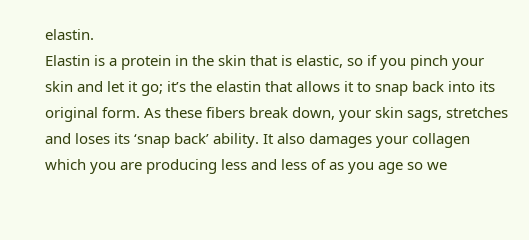elastin.
Elastin is a protein in the skin that is elastic, so if you pinch your skin and let it go; it’s the elastin that allows it to snap back into its original form. As these fibers break down, your skin sags, stretches and loses its ‘snap back’ ability. It also damages your collagen which you are producing less and less of as you age so we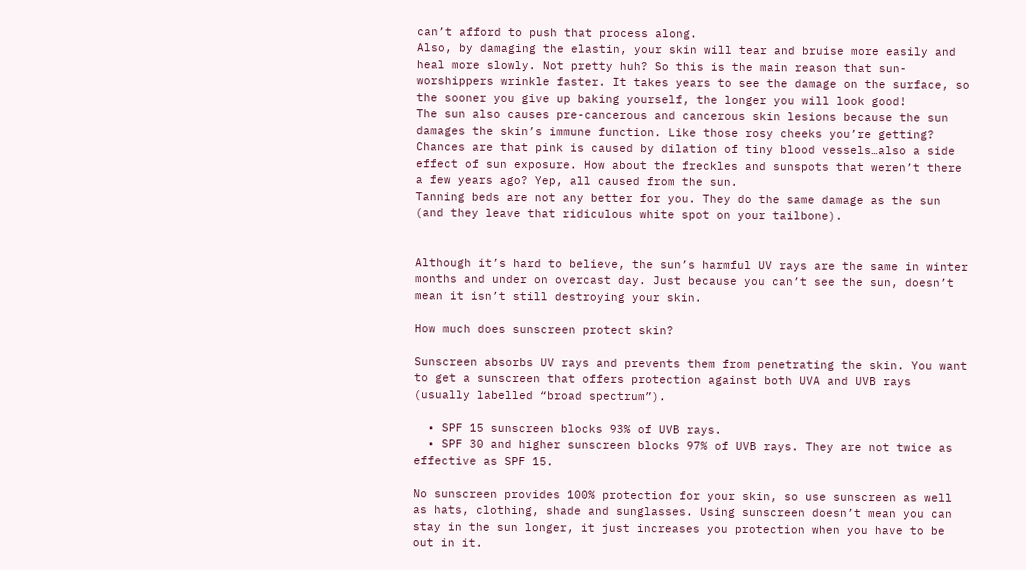can’t afford to push that process along.
Also, by damaging the elastin, your skin will tear and bruise more easily and heal more slowly. Not pretty huh? So this is the main reason that sun-worshippers wrinkle faster. It takes years to see the damage on the surface, so the sooner you give up baking yourself, the longer you will look good!
The sun also causes pre-cancerous and cancerous skin lesions because the sun damages the skin’s immune function. Like those rosy cheeks you’re getting? Chances are that pink is caused by dilation of tiny blood vessels…also a side effect of sun exposure. How about the freckles and sunspots that weren’t there a few years ago? Yep, all caused from the sun.
Tanning beds are not any better for you. They do the same damage as the sun (and they leave that ridiculous white spot on your tailbone).


Although it’s hard to believe, the sun’s harmful UV rays are the same in winter months and under on overcast day. Just because you can’t see the sun, doesn’t mean it isn’t still destroying your skin.

How much does sunscreen protect skin?

Sunscreen absorbs UV rays and prevents them from penetrating the skin. You want to get a sunscreen that offers protection against both UVA and UVB rays (usually labelled “broad spectrum”).

  • SPF 15 sunscreen blocks 93% of UVB rays.
  • SPF 30 and higher sunscreen blocks 97% of UVB rays. They are not twice as effective as SPF 15.

No sunscreen provides 100% protection for your skin, so use sunscreen as well as hats, clothing, shade and sunglasses. Using sunscreen doesn’t mean you can stay in the sun longer, it just increases you protection when you have to be out in it.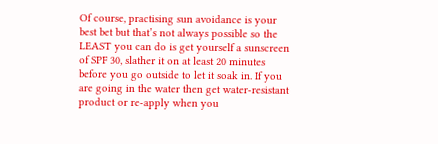Of course, practising sun avoidance is your best bet but that’s not always possible so the LEAST you can do is get yourself a sunscreen of SPF 30, slather it on at least 20 minutes before you go outside to let it soak in. If you are going in the water then get water-resistant product or re-apply when you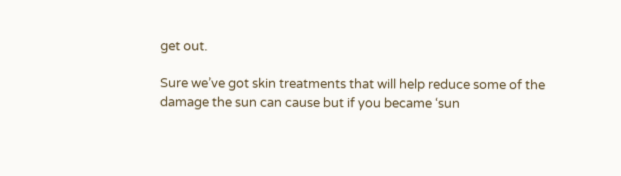get out.

Sure we’ve got skin treatments that will help reduce some of the damage the sun can cause but if you became ‘sun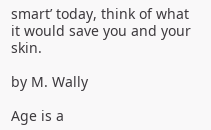smart’ today, think of what it would save you and your skin.

by M. Wally

Age is a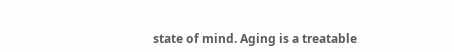state of mind. Aging is a treatable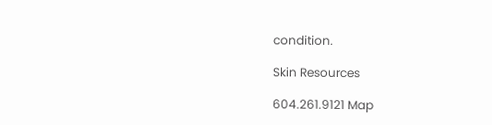condition.

Skin Resources

604.261.9121 Map